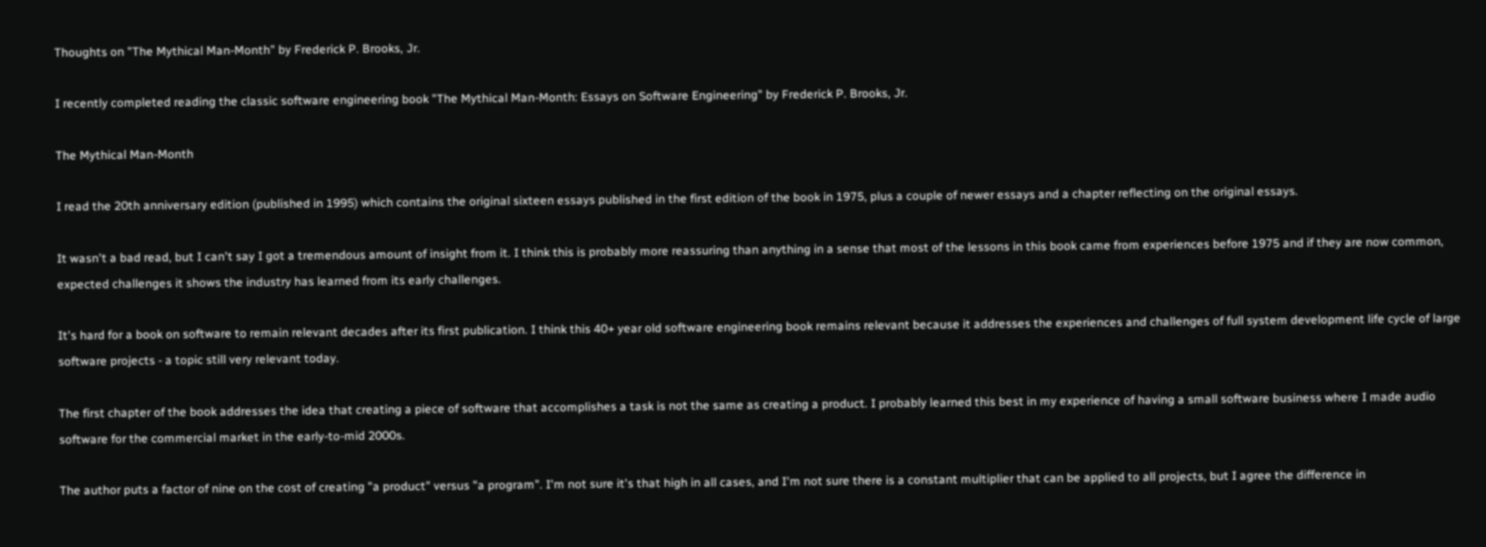Thoughts on "The Mythical Man-Month" by Frederick P. Brooks, Jr.

I recently completed reading the classic software engineering book "The Mythical Man-Month: Essays on Software Engineering" by Frederick P. Brooks, Jr.

The Mythical Man-Month

I read the 20th anniversary edition (published in 1995) which contains the original sixteen essays published in the first edition of the book in 1975, plus a couple of newer essays and a chapter reflecting on the original essays.

It wasn't a bad read, but I can't say I got a tremendous amount of insight from it. I think this is probably more reassuring than anything in a sense that most of the lessons in this book came from experiences before 1975 and if they are now common, expected challenges it shows the industry has learned from its early challenges.

It's hard for a book on software to remain relevant decades after its first publication. I think this 40+ year old software engineering book remains relevant because it addresses the experiences and challenges of full system development life cycle of large software projects - a topic still very relevant today.

The first chapter of the book addresses the idea that creating a piece of software that accomplishes a task is not the same as creating a product. I probably learned this best in my experience of having a small software business where I made audio software for the commercial market in the early-to-mid 2000s.

The author puts a factor of nine on the cost of creating "a product" versus "a program". I'm not sure it's that high in all cases, and I'm not sure there is a constant multiplier that can be applied to all projects, but I agree the difference in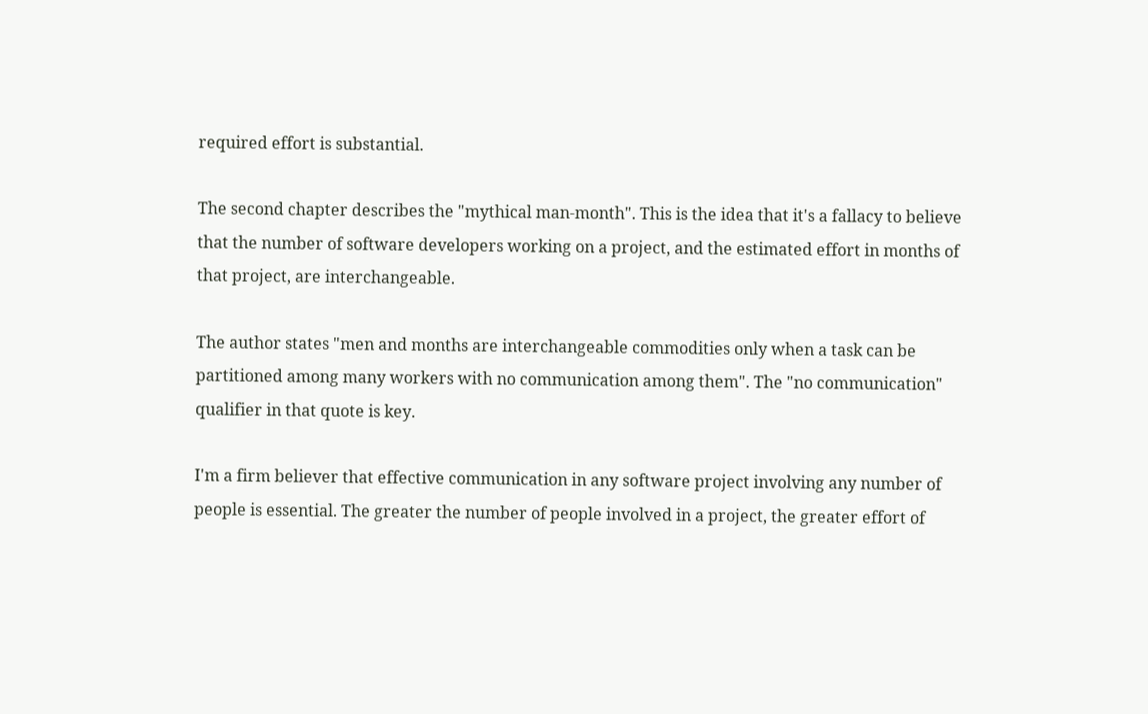required effort is substantial.

The second chapter describes the "mythical man-month". This is the idea that it's a fallacy to believe that the number of software developers working on a project, and the estimated effort in months of that project, are interchangeable.

The author states "men and months are interchangeable commodities only when a task can be partitioned among many workers with no communication among them". The "no communication" qualifier in that quote is key.

I'm a firm believer that effective communication in any software project involving any number of people is essential. The greater the number of people involved in a project, the greater effort of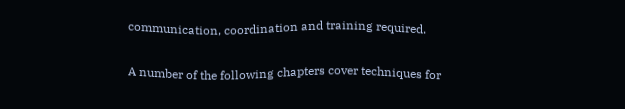communication, coordination and training required.

A number of the following chapters cover techniques for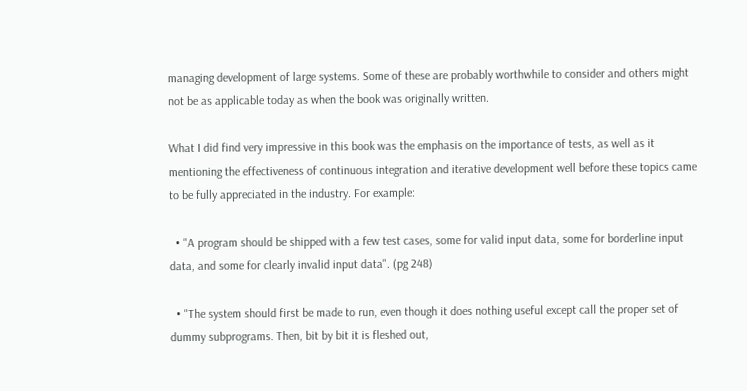managing development of large systems. Some of these are probably worthwhile to consider and others might not be as applicable today as when the book was originally written.

What I did find very impressive in this book was the emphasis on the importance of tests, as well as it mentioning the effectiveness of continuous integration and iterative development well before these topics came to be fully appreciated in the industry. For example:

  • "A program should be shipped with a few test cases, some for valid input data, some for borderline input data, and some for clearly invalid input data". (pg 248)

  • "The system should first be made to run, even though it does nothing useful except call the proper set of dummy subprograms. Then, bit by bit it is fleshed out,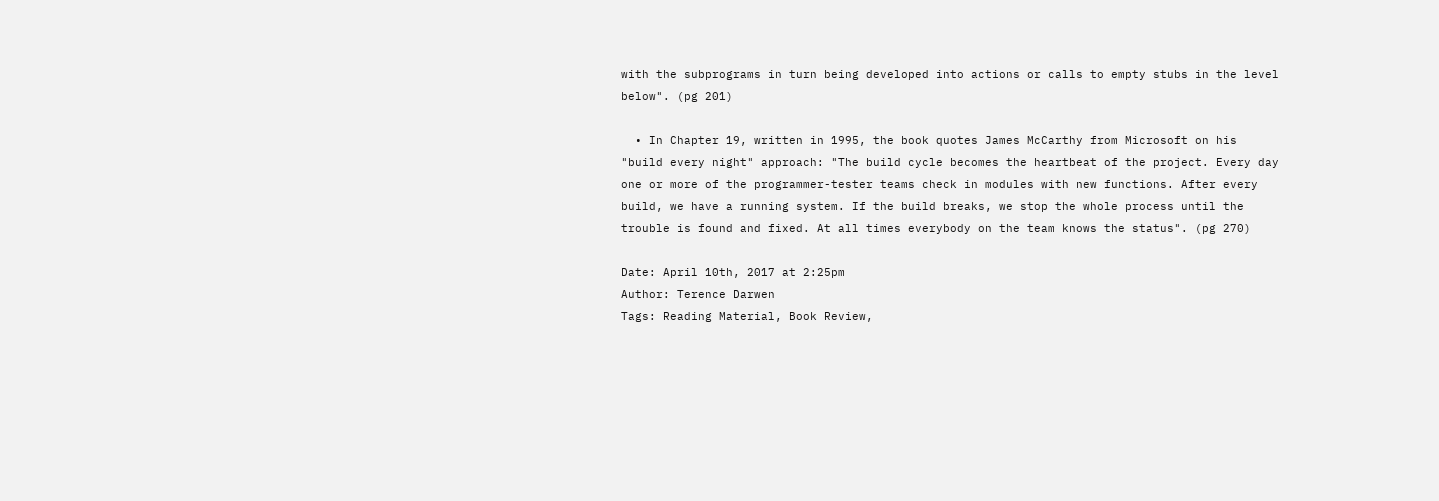with the subprograms in turn being developed into actions or calls to empty stubs in the level below". (pg 201)

  • In Chapter 19, written in 1995, the book quotes James McCarthy from Microsoft on his "build every night" approach: "The build cycle becomes the heartbeat of the project. Every day one or more of the programmer-tester teams check in modules with new functions. After every build, we have a running system. If the build breaks, we stop the whole process until the trouble is found and fixed. At all times everybody on the team knows the status". (pg 270)

Date: April 10th, 2017 at 2:25pm
Author: Terence Darwen
Tags: Reading Material, Book Review,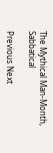The Mythical Man-Month, Sabbatical

Previous Next